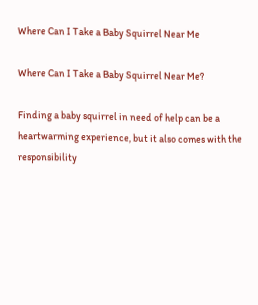Where Can I Take a Baby Squirrel Near Me

Where Can I Take a Baby Squirrel Near Me?

Finding a baby squirrel in need of help can be a heartwarming experience, but it also comes with the responsibility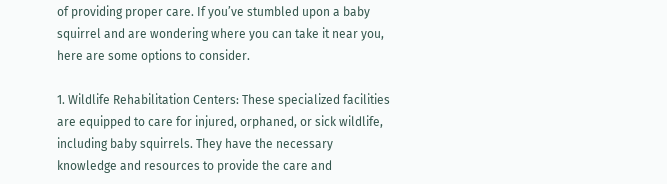of providing proper care. If you’ve stumbled upon a baby squirrel and are wondering where you can take it near you, here are some options to consider.

1. Wildlife Rehabilitation Centers: These specialized facilities are equipped to care for injured, orphaned, or sick wildlife, including baby squirrels. They have the necessary knowledge and resources to provide the care and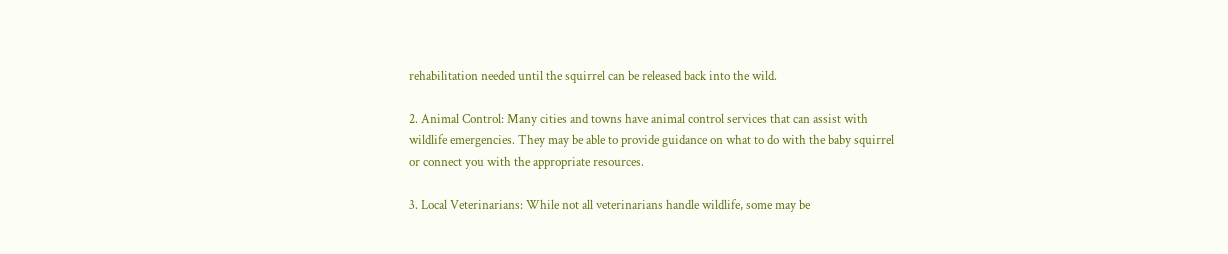rehabilitation needed until the squirrel can be released back into the wild.

2. Animal Control: Many cities and towns have animal control services that can assist with wildlife emergencies. They may be able to provide guidance on what to do with the baby squirrel or connect you with the appropriate resources.

3. Local Veterinarians: While not all veterinarians handle wildlife, some may be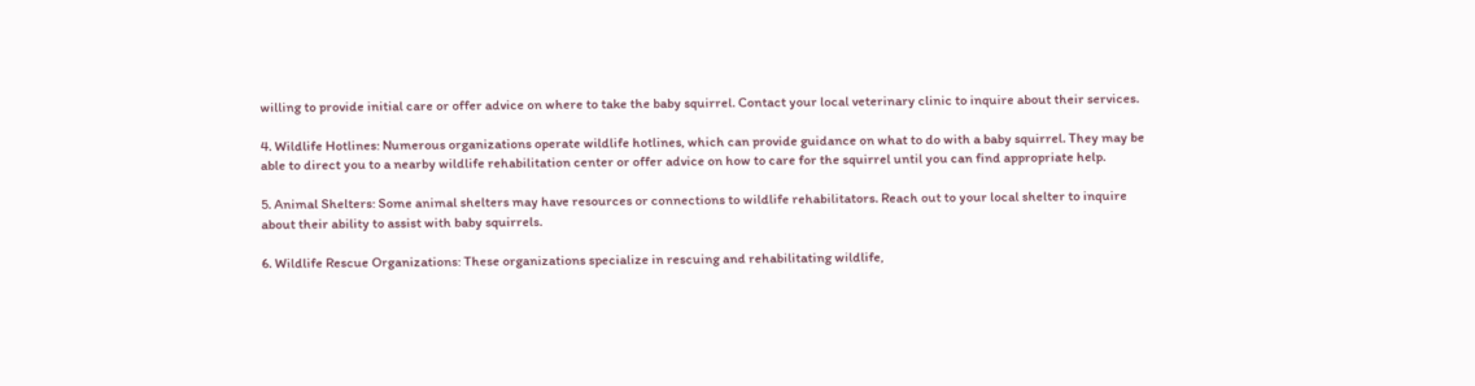willing to provide initial care or offer advice on where to take the baby squirrel. Contact your local veterinary clinic to inquire about their services.

4. Wildlife Hotlines: Numerous organizations operate wildlife hotlines, which can provide guidance on what to do with a baby squirrel. They may be able to direct you to a nearby wildlife rehabilitation center or offer advice on how to care for the squirrel until you can find appropriate help.

5. Animal Shelters: Some animal shelters may have resources or connections to wildlife rehabilitators. Reach out to your local shelter to inquire about their ability to assist with baby squirrels.

6. Wildlife Rescue Organizations: These organizations specialize in rescuing and rehabilitating wildlife,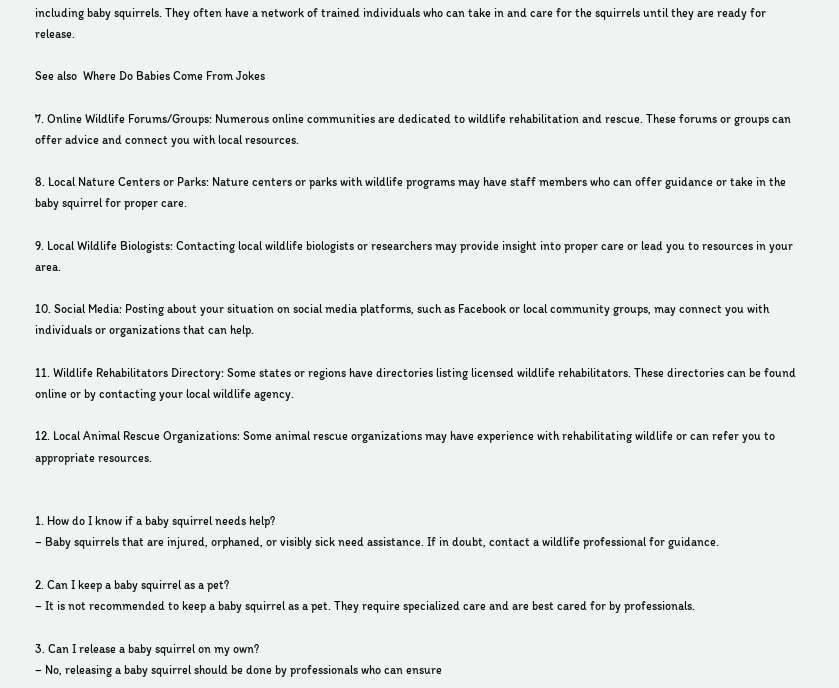including baby squirrels. They often have a network of trained individuals who can take in and care for the squirrels until they are ready for release.

See also  Where Do Babies Come From Jokes

7. Online Wildlife Forums/Groups: Numerous online communities are dedicated to wildlife rehabilitation and rescue. These forums or groups can offer advice and connect you with local resources.

8. Local Nature Centers or Parks: Nature centers or parks with wildlife programs may have staff members who can offer guidance or take in the baby squirrel for proper care.

9. Local Wildlife Biologists: Contacting local wildlife biologists or researchers may provide insight into proper care or lead you to resources in your area.

10. Social Media: Posting about your situation on social media platforms, such as Facebook or local community groups, may connect you with individuals or organizations that can help.

11. Wildlife Rehabilitators Directory: Some states or regions have directories listing licensed wildlife rehabilitators. These directories can be found online or by contacting your local wildlife agency.

12. Local Animal Rescue Organizations: Some animal rescue organizations may have experience with rehabilitating wildlife or can refer you to appropriate resources.


1. How do I know if a baby squirrel needs help?
– Baby squirrels that are injured, orphaned, or visibly sick need assistance. If in doubt, contact a wildlife professional for guidance.

2. Can I keep a baby squirrel as a pet?
– It is not recommended to keep a baby squirrel as a pet. They require specialized care and are best cared for by professionals.

3. Can I release a baby squirrel on my own?
– No, releasing a baby squirrel should be done by professionals who can ensure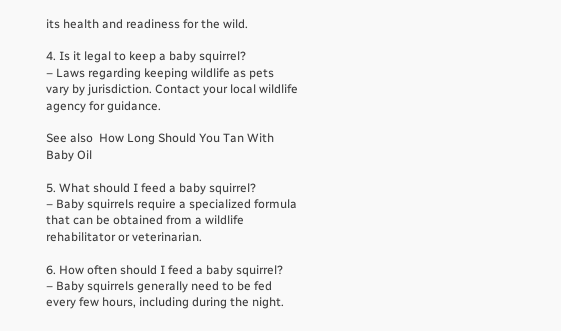its health and readiness for the wild.

4. Is it legal to keep a baby squirrel?
– Laws regarding keeping wildlife as pets vary by jurisdiction. Contact your local wildlife agency for guidance.

See also  How Long Should You Tan With Baby Oil

5. What should I feed a baby squirrel?
– Baby squirrels require a specialized formula that can be obtained from a wildlife rehabilitator or veterinarian.

6. How often should I feed a baby squirrel?
– Baby squirrels generally need to be fed every few hours, including during the night.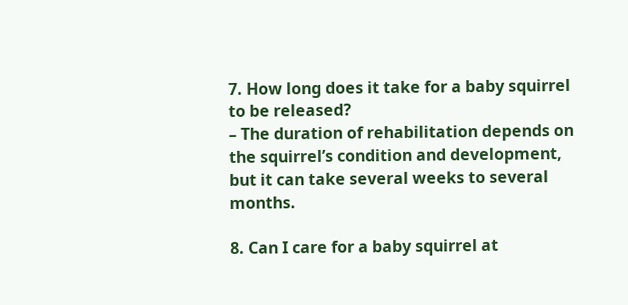7. How long does it take for a baby squirrel to be released?
– The duration of rehabilitation depends on the squirrel’s condition and development, but it can take several weeks to several months.

8. Can I care for a baby squirrel at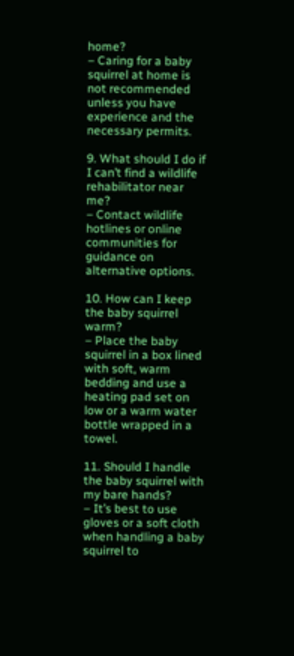home?
– Caring for a baby squirrel at home is not recommended unless you have experience and the necessary permits.

9. What should I do if I can’t find a wildlife rehabilitator near me?
– Contact wildlife hotlines or online communities for guidance on alternative options.

10. How can I keep the baby squirrel warm?
– Place the baby squirrel in a box lined with soft, warm bedding and use a heating pad set on low or a warm water bottle wrapped in a towel.

11. Should I handle the baby squirrel with my bare hands?
– It’s best to use gloves or a soft cloth when handling a baby squirrel to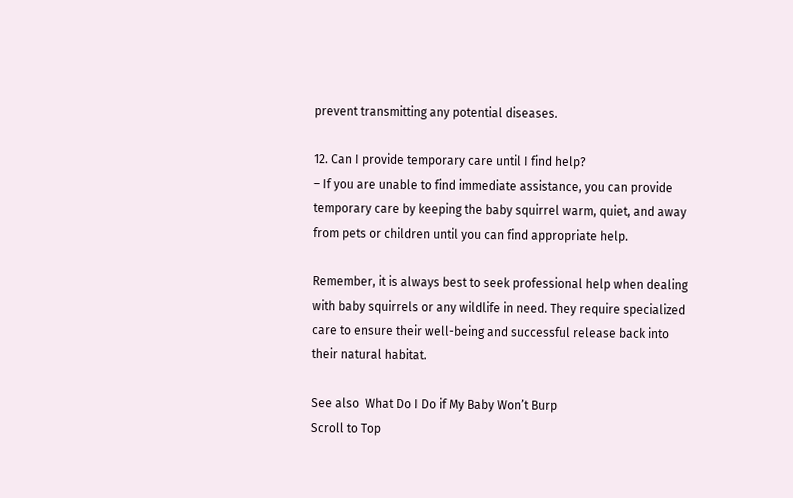prevent transmitting any potential diseases.

12. Can I provide temporary care until I find help?
– If you are unable to find immediate assistance, you can provide temporary care by keeping the baby squirrel warm, quiet, and away from pets or children until you can find appropriate help.

Remember, it is always best to seek professional help when dealing with baby squirrels or any wildlife in need. They require specialized care to ensure their well-being and successful release back into their natural habitat.

See also  What Do I Do if My Baby Won’t Burp
Scroll to Top